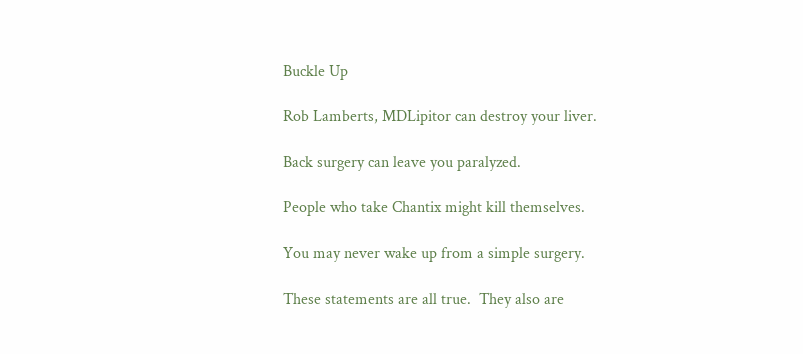Buckle Up

Rob Lamberts, MDLipitor can destroy your liver.

Back surgery can leave you paralyzed.

People who take Chantix might kill themselves.

You may never wake up from a simple surgery.

These statements are all true.  They also are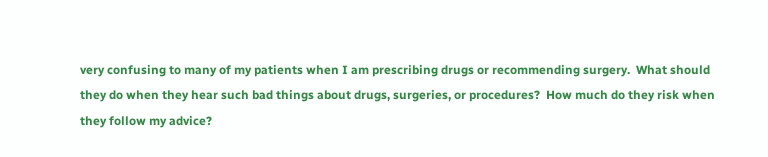very confusing to many of my patients when I am prescribing drugs or recommending surgery.  What should they do when they hear such bad things about drugs, surgeries, or procedures?  How much do they risk when they follow my advice?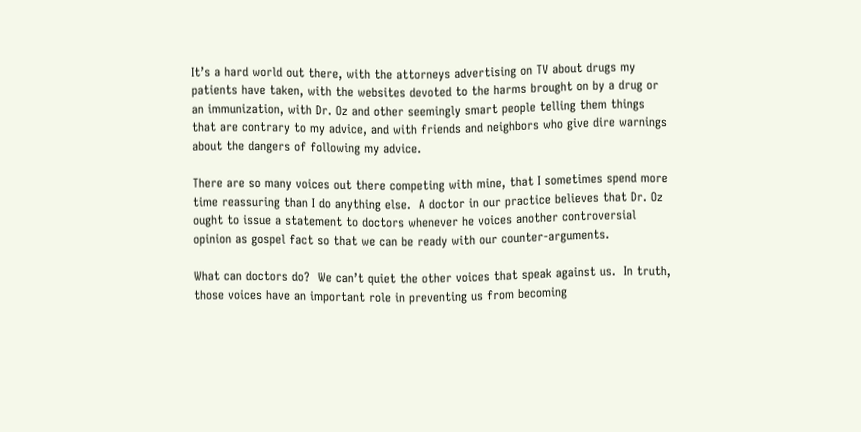It’s a hard world out there, with the attorneys advertising on TV about drugs my patients have taken, with the websites devoted to the harms brought on by a drug or an immunization, with Dr. Oz and other seemingly smart people telling them things that are contrary to my advice, and with friends and neighbors who give dire warnings about the dangers of following my advice.

There are so many voices out there competing with mine, that I sometimes spend more time reassuring than I do anything else.  A doctor in our practice believes that Dr. Oz ought to issue a statement to doctors whenever he voices another controversial opinion as gospel fact so that we can be ready with our counter-arguments.

What can doctors do?  We can’t quiet the other voices that speak against us.  In truth, those voices have an important role in preventing us from becoming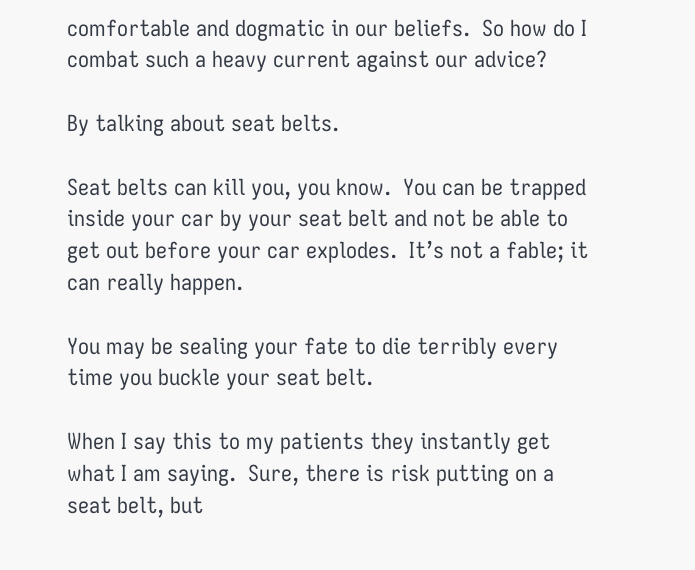comfortable and dogmatic in our beliefs.  So how do I combat such a heavy current against our advice?

By talking about seat belts.

Seat belts can kill you, you know.  You can be trapped inside your car by your seat belt and not be able to get out before your car explodes.  It’s not a fable; it can really happen.

You may be sealing your fate to die terribly every time you buckle your seat belt.

When I say this to my patients they instantly get what I am saying.  Sure, there is risk putting on a seat belt, but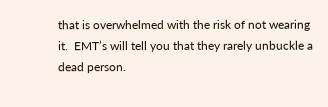that is overwhelmed with the risk of not wearing it.  EMT’s will tell you that they rarely unbuckle a dead person.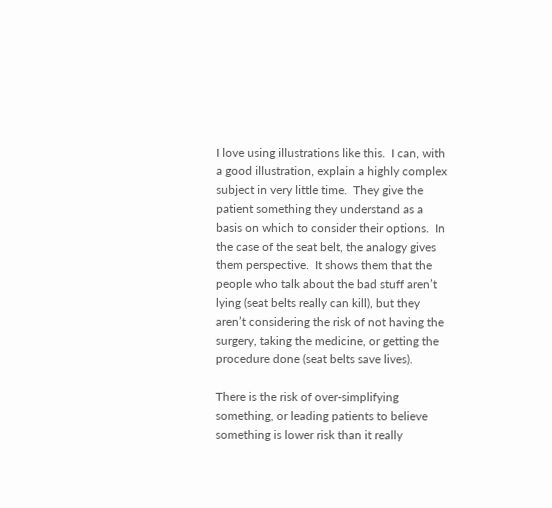I love using illustrations like this.  I can, with a good illustration, explain a highly complex subject in very little time.  They give the patient something they understand as a basis on which to consider their options.  In the case of the seat belt, the analogy gives them perspective.  It shows them that the people who talk about the bad stuff aren’t lying (seat belts really can kill), but they aren’t considering the risk of not having the surgery, taking the medicine, or getting the procedure done (seat belts save lives).

There is the risk of over-simplifying something, or leading patients to believe something is lower risk than it really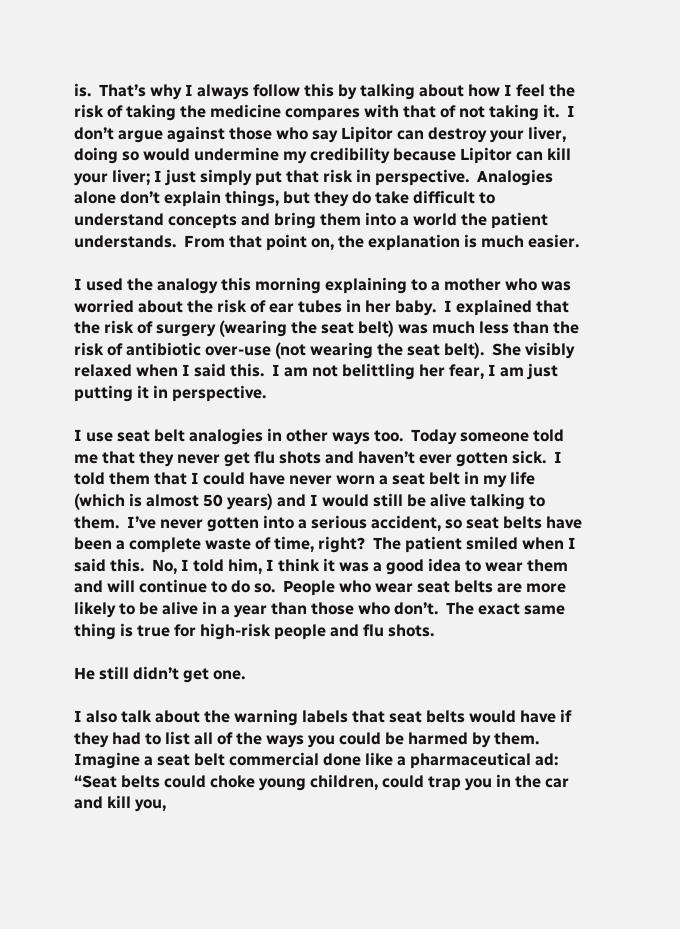is.  That’s why I always follow this by talking about how I feel the risk of taking the medicine compares with that of not taking it.  I don’t argue against those who say Lipitor can destroy your liver, doing so would undermine my credibility because Lipitor can kill your liver; I just simply put that risk in perspective.  Analogies alone don’t explain things, but they do take difficult to understand concepts and bring them into a world the patient understands.  From that point on, the explanation is much easier.

I used the analogy this morning explaining to a mother who was worried about the risk of ear tubes in her baby.  I explained that the risk of surgery (wearing the seat belt) was much less than the risk of antibiotic over-use (not wearing the seat belt).  She visibly relaxed when I said this.  I am not belittling her fear, I am just putting it in perspective.

I use seat belt analogies in other ways too.  Today someone told me that they never get flu shots and haven’t ever gotten sick.  I told them that I could have never worn a seat belt in my life (which is almost 50 years) and I would still be alive talking to them.  I’ve never gotten into a serious accident, so seat belts have been a complete waste of time, right?  The patient smiled when I said this.  No, I told him, I think it was a good idea to wear them and will continue to do so.  People who wear seat belts are more likely to be alive in a year than those who don’t.  The exact same thing is true for high-risk people and flu shots.

He still didn’t get one.

I also talk about the warning labels that seat belts would have if they had to list all of the ways you could be harmed by them.  Imagine a seat belt commercial done like a pharmaceutical ad: “Seat belts could choke young children, could trap you in the car and kill you,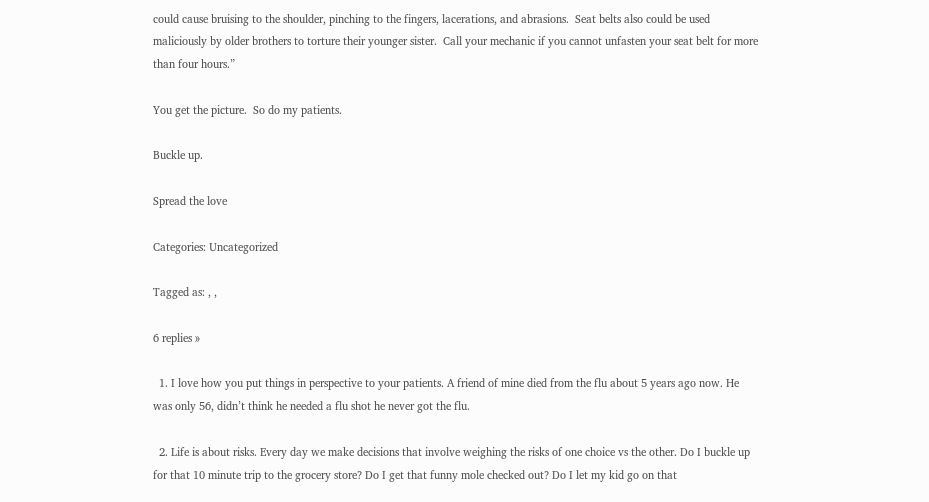could cause bruising to the shoulder, pinching to the fingers, lacerations, and abrasions.  Seat belts also could be used maliciously by older brothers to torture their younger sister.  Call your mechanic if you cannot unfasten your seat belt for more than four hours.”

You get the picture.  So do my patients.

Buckle up.

Spread the love

Categories: Uncategorized

Tagged as: , ,

6 replies »

  1. I love how you put things in perspective to your patients. A friend of mine died from the flu about 5 years ago now. He was only 56, didn’t think he needed a flu shot he never got the flu.

  2. Life is about risks. Every day we make decisions that involve weighing the risks of one choice vs the other. Do I buckle up for that 10 minute trip to the grocery store? Do I get that funny mole checked out? Do I let my kid go on that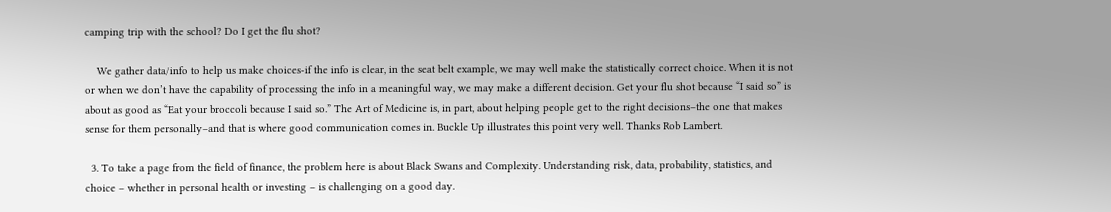camping trip with the school? Do I get the flu shot?

    We gather data/info to help us make choices-if the info is clear, in the seat belt example, we may well make the statistically correct choice. When it is not or when we don’t have the capability of processing the info in a meaningful way, we may make a different decision. Get your flu shot because “I said so” is about as good as “Eat your broccoli because I said so.” The Art of Medicine is, in part, about helping people get to the right decisions–the one that makes sense for them personally–and that is where good communication comes in. Buckle Up illustrates this point very well. Thanks Rob Lambert.

  3. To take a page from the field of finance, the problem here is about Black Swans and Complexity. Understanding risk, data, probability, statistics, and choice – whether in personal health or investing – is challenging on a good day.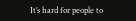It’s hard for people to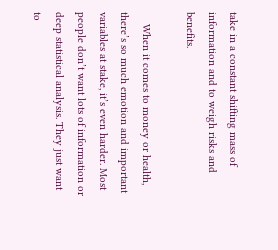take in a constant shifting mass of information and to weigh risks and benefits.

    When it comes to money or health, there’s so much emotion and important variables at stake, it’s even harder. Most people don’t want lots of information or deep statistical analysis. They just want to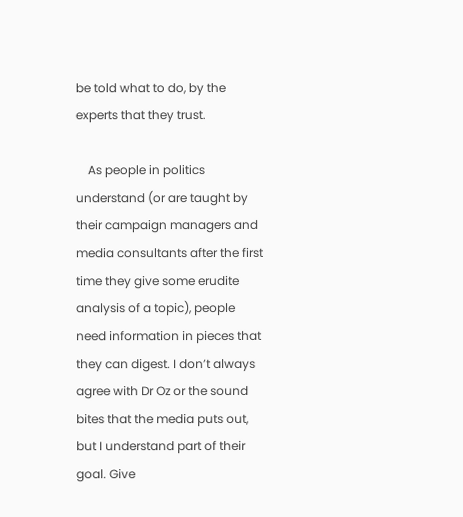be told what to do, by the experts that they trust.

    As people in politics understand (or are taught by their campaign managers and media consultants after the first time they give some erudite analysis of a topic), people need information in pieces that they can digest. I don’t always agree with Dr Oz or the sound bites that the media puts out, but I understand part of their goal. Give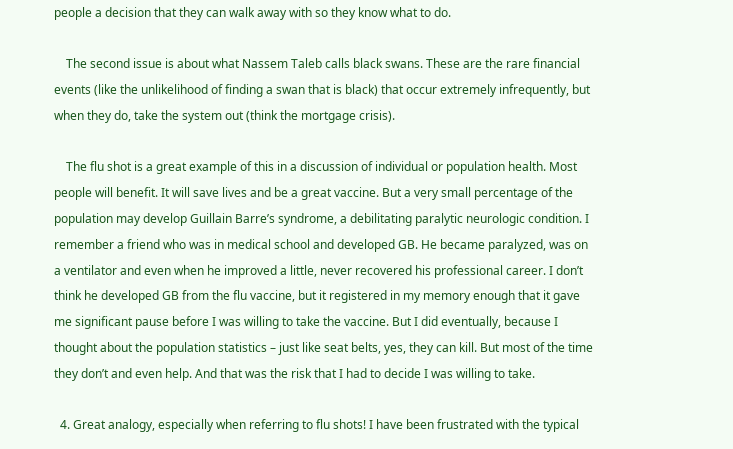people a decision that they can walk away with so they know what to do.

    The second issue is about what Nassem Taleb calls black swans. These are the rare financial events (like the unlikelihood of finding a swan that is black) that occur extremely infrequently, but when they do, take the system out (think the mortgage crisis).

    The flu shot is a great example of this in a discussion of individual or population health. Most people will benefit. It will save lives and be a great vaccine. But a very small percentage of the population may develop Guillain Barre’s syndrome, a debilitating paralytic neurologic condition. I remember a friend who was in medical school and developed GB. He became paralyzed, was on a ventilator and even when he improved a little, never recovered his professional career. I don’t think he developed GB from the flu vaccine, but it registered in my memory enough that it gave me significant pause before I was willing to take the vaccine. But I did eventually, because I thought about the population statistics – just like seat belts, yes, they can kill. But most of the time they don’t and even help. And that was the risk that I had to decide I was willing to take.

  4. Great analogy, especially when referring to flu shots! I have been frustrated with the typical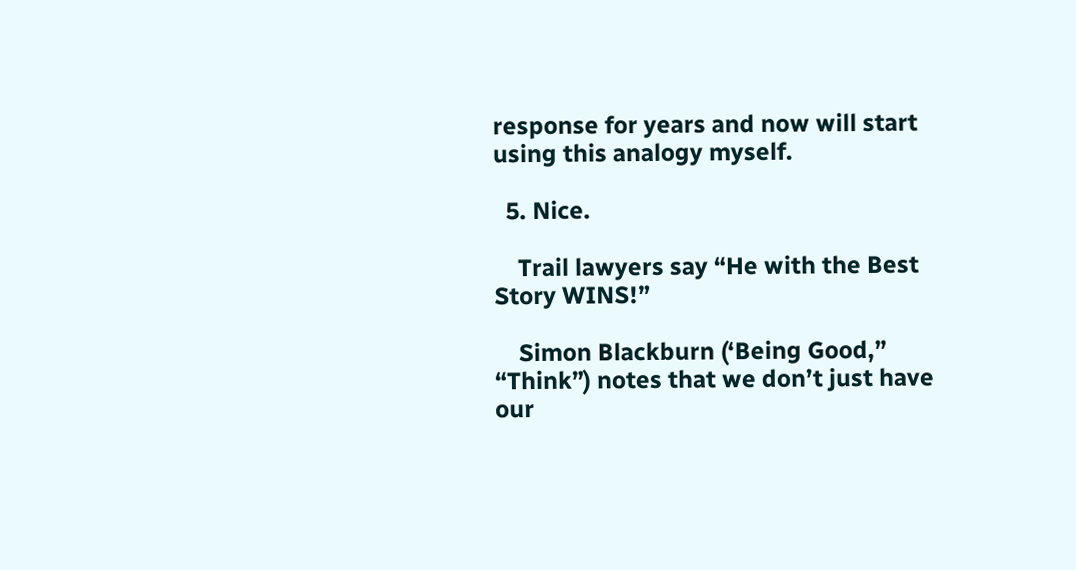response for years and now will start using this analogy myself.

  5. Nice.

    Trail lawyers say “He with the Best Story WINS!”

    Simon Blackburn (‘Being Good,” “Think”) notes that we don’t just have our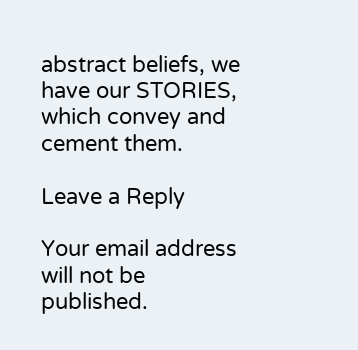abstract beliefs, we have our STORIES, which convey and cement them.

Leave a Reply

Your email address will not be published.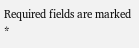Required fields are marked *